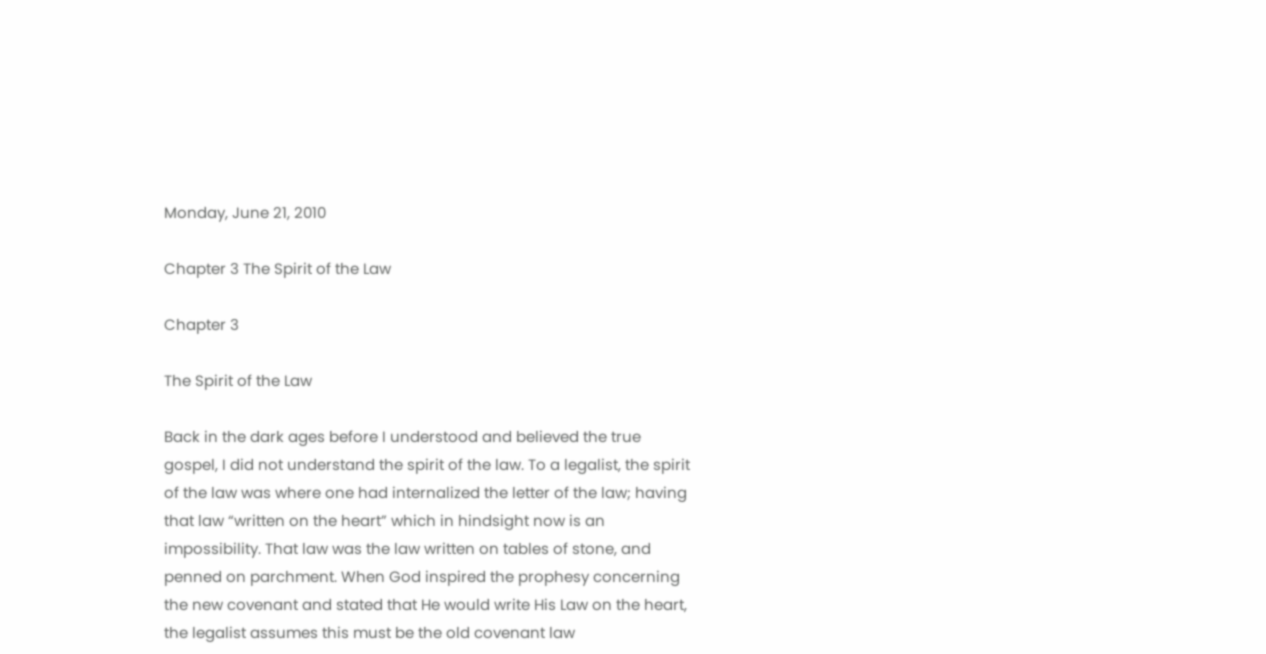Monday, June 21, 2010

Chapter 3 The Spirit of the Law

Chapter 3

The Spirit of the Law

Back in the dark ages before I understood and believed the true gospel, I did not understand the spirit of the law. To a legalist, the spirit of the law was where one had internalized the letter of the law; having that law “written on the heart” which in hindsight now is an impossibility. That law was the law written on tables of stone, and penned on parchment. When God inspired the prophesy concerning the new covenant and stated that He would write His Law on the heart, the legalist assumes this must be the old covenant law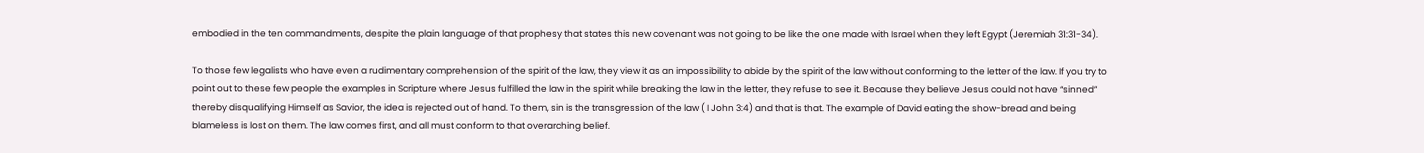embodied in the ten commandments, despite the plain language of that prophesy that states this new covenant was not going to be like the one made with Israel when they left Egypt (Jeremiah 31:31-34).

To those few legalists who have even a rudimentary comprehension of the spirit of the law, they view it as an impossibility to abide by the spirit of the law without conforming to the letter of the law. If you try to point out to these few people the examples in Scripture where Jesus fulfilled the law in the spirit while breaking the law in the letter, they refuse to see it. Because they believe Jesus could not have “sinned” thereby disqualifying Himself as Savior, the idea is rejected out of hand. To them, sin is the transgression of the law ( I John 3:4) and that is that. The example of David eating the show-bread and being blameless is lost on them. The law comes first, and all must conform to that overarching belief.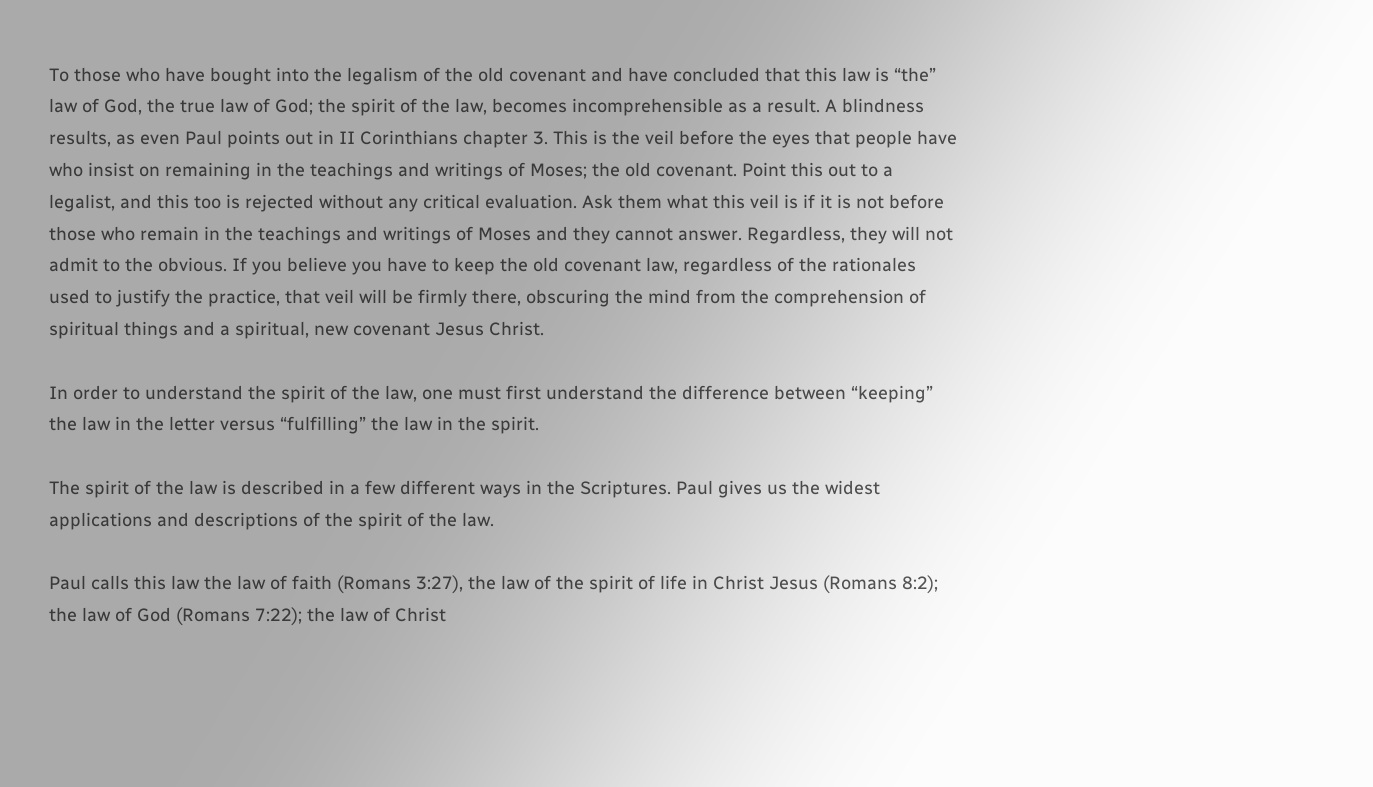To those who have bought into the legalism of the old covenant and have concluded that this law is “the” law of God, the true law of God; the spirit of the law, becomes incomprehensible as a result. A blindness results, as even Paul points out in II Corinthians chapter 3. This is the veil before the eyes that people have who insist on remaining in the teachings and writings of Moses; the old covenant. Point this out to a legalist, and this too is rejected without any critical evaluation. Ask them what this veil is if it is not before those who remain in the teachings and writings of Moses and they cannot answer. Regardless, they will not admit to the obvious. If you believe you have to keep the old covenant law, regardless of the rationales used to justify the practice, that veil will be firmly there, obscuring the mind from the comprehension of spiritual things and a spiritual, new covenant Jesus Christ.

In order to understand the spirit of the law, one must first understand the difference between “keeping” the law in the letter versus “fulfilling” the law in the spirit.

The spirit of the law is described in a few different ways in the Scriptures. Paul gives us the widest applications and descriptions of the spirit of the law.

Paul calls this law the law of faith (Romans 3:27), the law of the spirit of life in Christ Jesus (Romans 8:2); the law of God (Romans 7:22); the law of Christ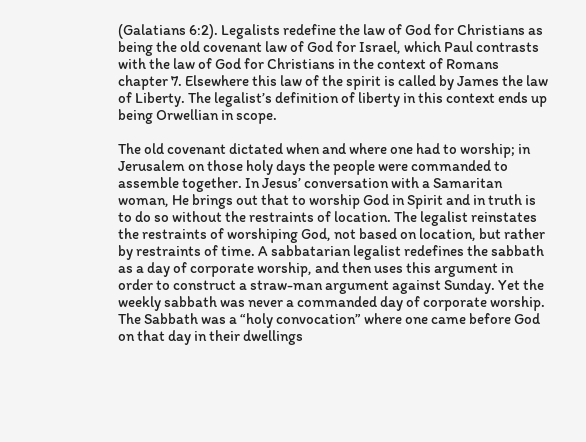(Galatians 6:2). Legalists redefine the law of God for Christians as being the old covenant law of God for Israel, which Paul contrasts with the law of God for Christians in the context of Romans chapter 7. Elsewhere this law of the spirit is called by James the law of Liberty. The legalist’s definition of liberty in this context ends up being Orwellian in scope.

The old covenant dictated when and where one had to worship; in Jerusalem on those holy days the people were commanded to assemble together. In Jesus’ conversation with a Samaritan woman, He brings out that to worship God in Spirit and in truth is to do so without the restraints of location. The legalist reinstates the restraints of worshiping God, not based on location, but rather by restraints of time. A sabbatarian legalist redefines the sabbath as a day of corporate worship, and then uses this argument in order to construct a straw-man argument against Sunday. Yet the weekly sabbath was never a commanded day of corporate worship. The Sabbath was a “holy convocation” where one came before God on that day in their dwellings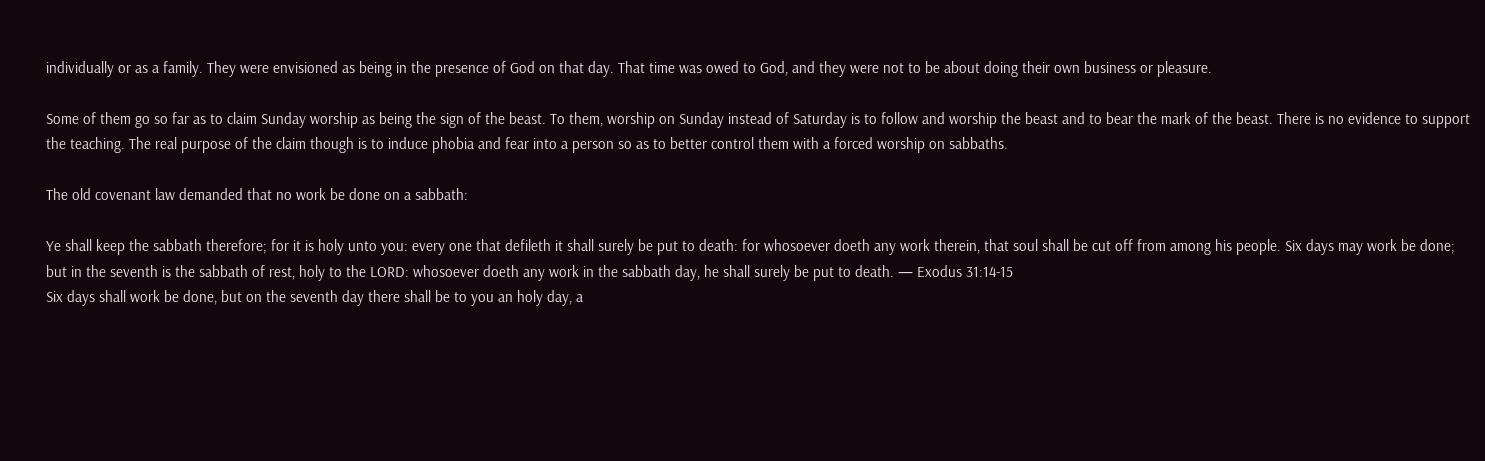individually or as a family. They were envisioned as being in the presence of God on that day. That time was owed to God, and they were not to be about doing their own business or pleasure.

Some of them go so far as to claim Sunday worship as being the sign of the beast. To them, worship on Sunday instead of Saturday is to follow and worship the beast and to bear the mark of the beast. There is no evidence to support the teaching. The real purpose of the claim though is to induce phobia and fear into a person so as to better control them with a forced worship on sabbaths.

The old covenant law demanded that no work be done on a sabbath:

Ye shall keep the sabbath therefore; for it is holy unto you: every one that defileth it shall surely be put to death: for whosoever doeth any work therein, that soul shall be cut off from among his people. Six days may work be done; but in the seventh is the sabbath of rest, holy to the LORD: whosoever doeth any work in the sabbath day, he shall surely be put to death. — Exodus 31:14-15
Six days shall work be done, but on the seventh day there shall be to you an holy day, a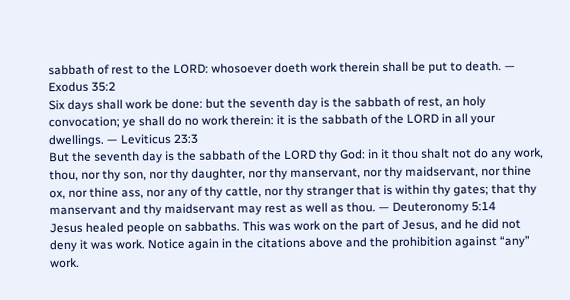sabbath of rest to the LORD: whosoever doeth work therein shall be put to death. — Exodus 35:2
Six days shall work be done: but the seventh day is the sabbath of rest, an holy convocation; ye shall do no work therein: it is the sabbath of the LORD in all your dwellings. — Leviticus 23:3
But the seventh day is the sabbath of the LORD thy God: in it thou shalt not do any work, thou, nor thy son, nor thy daughter, nor thy manservant, nor thy maidservant, nor thine ox, nor thine ass, nor any of thy cattle, nor thy stranger that is within thy gates; that thy manservant and thy maidservant may rest as well as thou. — Deuteronomy 5:14
Jesus healed people on sabbaths. This was work on the part of Jesus, and he did not deny it was work. Notice again in the citations above and the prohibition against “any” work.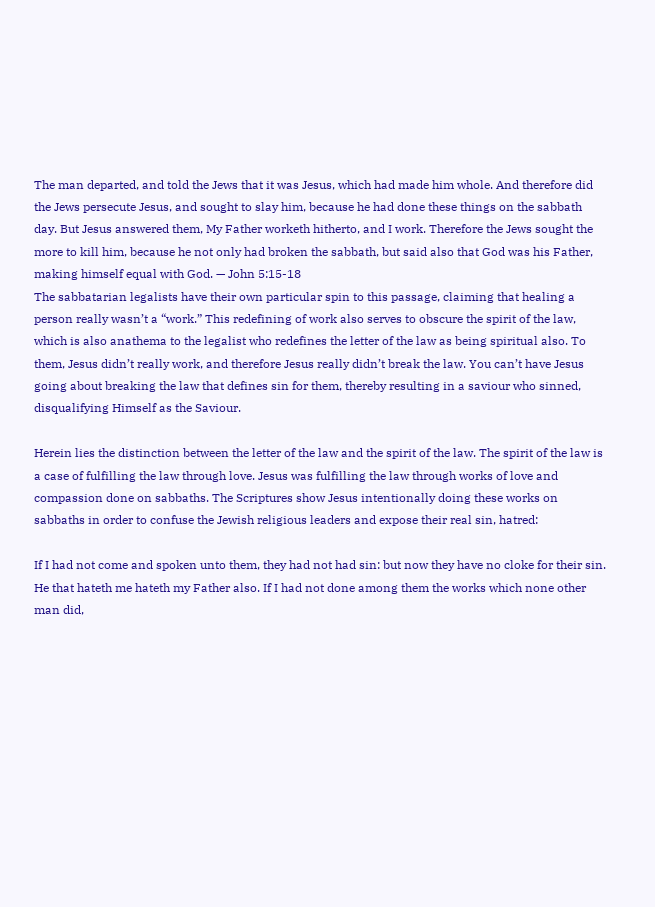The man departed, and told the Jews that it was Jesus, which had made him whole. And therefore did the Jews persecute Jesus, and sought to slay him, because he had done these things on the sabbath day. But Jesus answered them, My Father worketh hitherto, and I work. Therefore the Jews sought the more to kill him, because he not only had broken the sabbath, but said also that God was his Father, making himself equal with God. — John 5:15-18
The sabbatarian legalists have their own particular spin to this passage, claiming that healing a person really wasn’t a “work.” This redefining of work also serves to obscure the spirit of the law, which is also anathema to the legalist who redefines the letter of the law as being spiritual also. To them, Jesus didn’t really work, and therefore Jesus really didn’t break the law. You can’t have Jesus going about breaking the law that defines sin for them, thereby resulting in a saviour who sinned, disqualifying Himself as the Saviour.

Herein lies the distinction between the letter of the law and the spirit of the law. The spirit of the law is a case of fulfilling the law through love. Jesus was fulfilling the law through works of love and compassion done on sabbaths. The Scriptures show Jesus intentionally doing these works on sabbaths in order to confuse the Jewish religious leaders and expose their real sin, hatred:

If I had not come and spoken unto them, they had not had sin: but now they have no cloke for their sin. He that hateth me hateth my Father also. If I had not done among them the works which none other man did,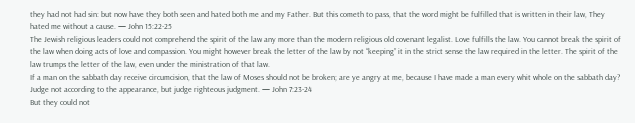they had not had sin: but now have they both seen and hated both me and my Father. But this cometh to pass, that the word might be fulfilled that is written in their law, They hated me without a cause. — John 15:22-25
The Jewish religious leaders could not comprehend the spirit of the law any more than the modern religious old covenant legalist. Love fulfills the law. You cannot break the spirit of the law when doing acts of love and compassion. You might however break the letter of the law by not “keeping” it in the strict sense the law required in the letter. The spirit of the law trumps the letter of the law, even under the ministration of that law.
If a man on the sabbath day receive circumcision, that the law of Moses should not be broken; are ye angry at me, because I have made a man every whit whole on the sabbath day? Judge not according to the appearance, but judge righteous judgment. — John 7:23-24
But they could not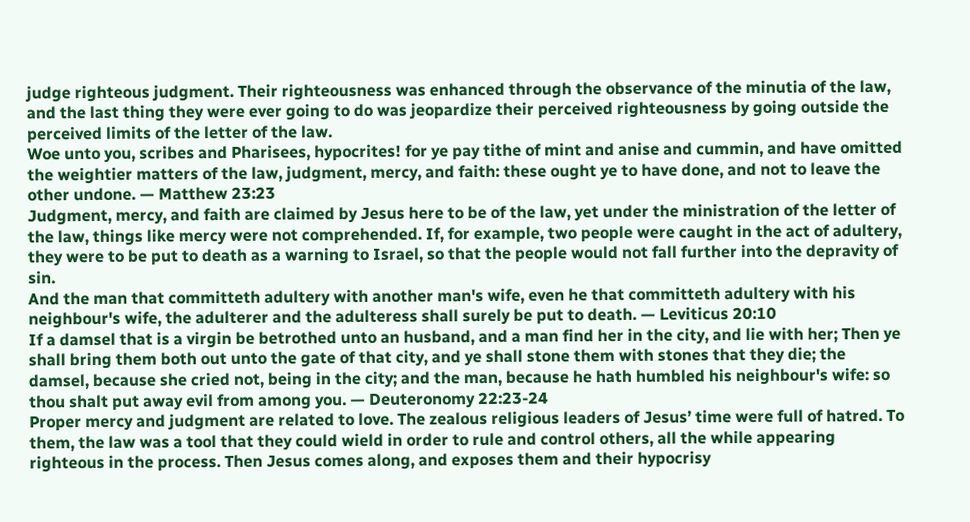judge righteous judgment. Their righteousness was enhanced through the observance of the minutia of the law, and the last thing they were ever going to do was jeopardize their perceived righteousness by going outside the perceived limits of the letter of the law.
Woe unto you, scribes and Pharisees, hypocrites! for ye pay tithe of mint and anise and cummin, and have omitted the weightier matters of the law, judgment, mercy, and faith: these ought ye to have done, and not to leave the other undone. — Matthew 23:23
Judgment, mercy, and faith are claimed by Jesus here to be of the law, yet under the ministration of the letter of the law, things like mercy were not comprehended. If, for example, two people were caught in the act of adultery, they were to be put to death as a warning to Israel, so that the people would not fall further into the depravity of sin.
And the man that committeth adultery with another man's wife, even he that committeth adultery with his neighbour's wife, the adulterer and the adulteress shall surely be put to death. — Leviticus 20:10
If a damsel that is a virgin be betrothed unto an husband, and a man find her in the city, and lie with her; Then ye shall bring them both out unto the gate of that city, and ye shall stone them with stones that they die; the damsel, because she cried not, being in the city; and the man, because he hath humbled his neighbour's wife: so thou shalt put away evil from among you. — Deuteronomy 22:23-24
Proper mercy and judgment are related to love. The zealous religious leaders of Jesus’ time were full of hatred. To them, the law was a tool that they could wield in order to rule and control others, all the while appearing righteous in the process. Then Jesus comes along, and exposes them and their hypocrisy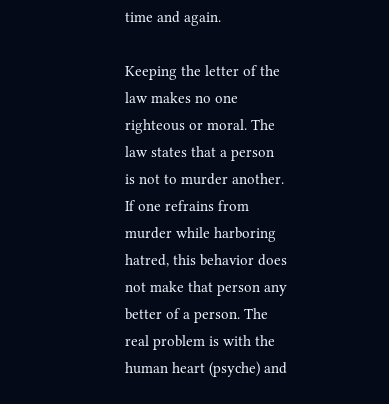time and again.

Keeping the letter of the law makes no one righteous or moral. The law states that a person is not to murder another. If one refrains from murder while harboring hatred, this behavior does not make that person any better of a person. The real problem is with the human heart (psyche) and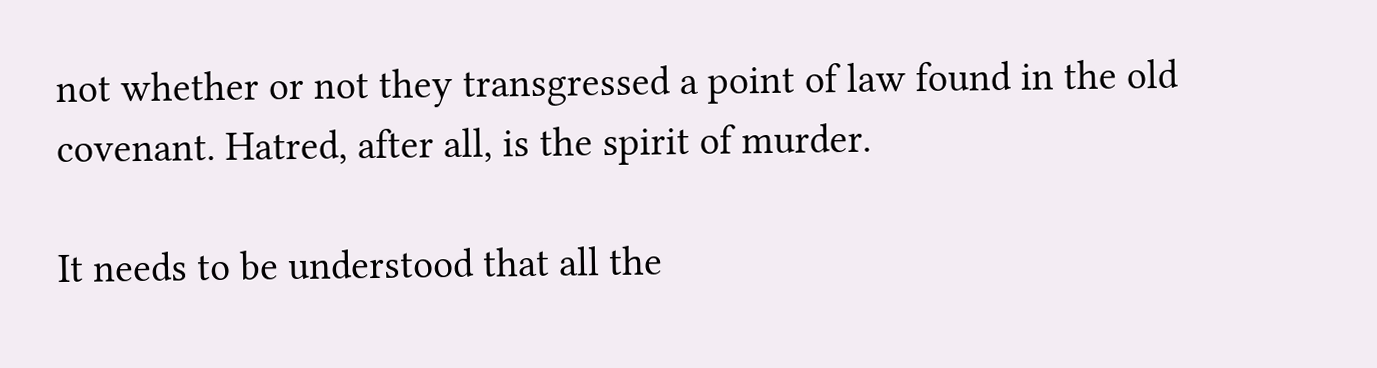not whether or not they transgressed a point of law found in the old covenant. Hatred, after all, is the spirit of murder.

It needs to be understood that all the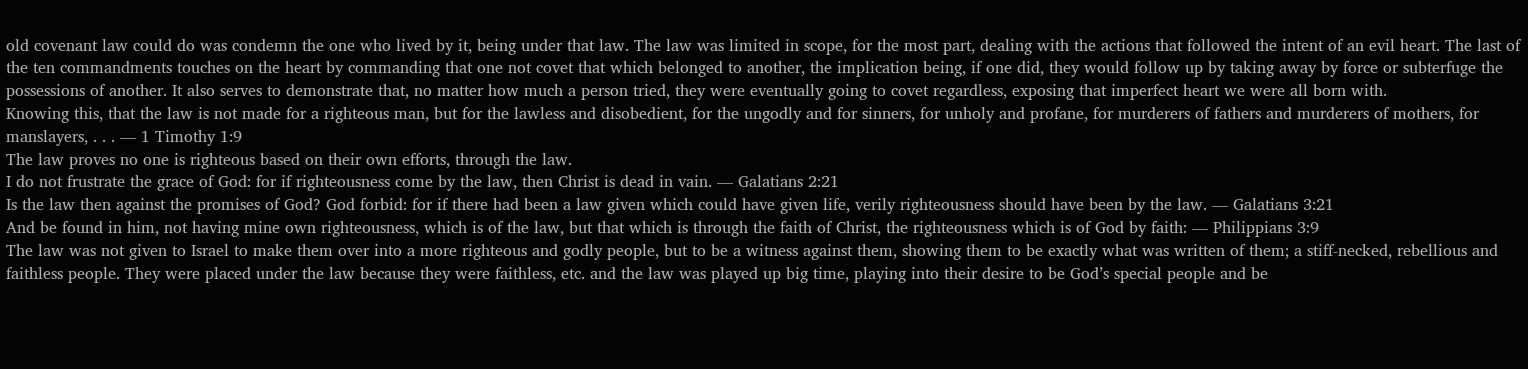old covenant law could do was condemn the one who lived by it, being under that law. The law was limited in scope, for the most part, dealing with the actions that followed the intent of an evil heart. The last of the ten commandments touches on the heart by commanding that one not covet that which belonged to another, the implication being, if one did, they would follow up by taking away by force or subterfuge the possessions of another. It also serves to demonstrate that, no matter how much a person tried, they were eventually going to covet regardless, exposing that imperfect heart we were all born with.
Knowing this, that the law is not made for a righteous man, but for the lawless and disobedient, for the ungodly and for sinners, for unholy and profane, for murderers of fathers and murderers of mothers, for manslayers, . . . — 1 Timothy 1:9
The law proves no one is righteous based on their own efforts, through the law.
I do not frustrate the grace of God: for if righteousness come by the law, then Christ is dead in vain. — Galatians 2:21
Is the law then against the promises of God? God forbid: for if there had been a law given which could have given life, verily righteousness should have been by the law. — Galatians 3:21
And be found in him, not having mine own righteousness, which is of the law, but that which is through the faith of Christ, the righteousness which is of God by faith: — Philippians 3:9
The law was not given to Israel to make them over into a more righteous and godly people, but to be a witness against them, showing them to be exactly what was written of them; a stiff-necked, rebellious and faithless people. They were placed under the law because they were faithless, etc. and the law was played up big time, playing into their desire to be God’s special people and be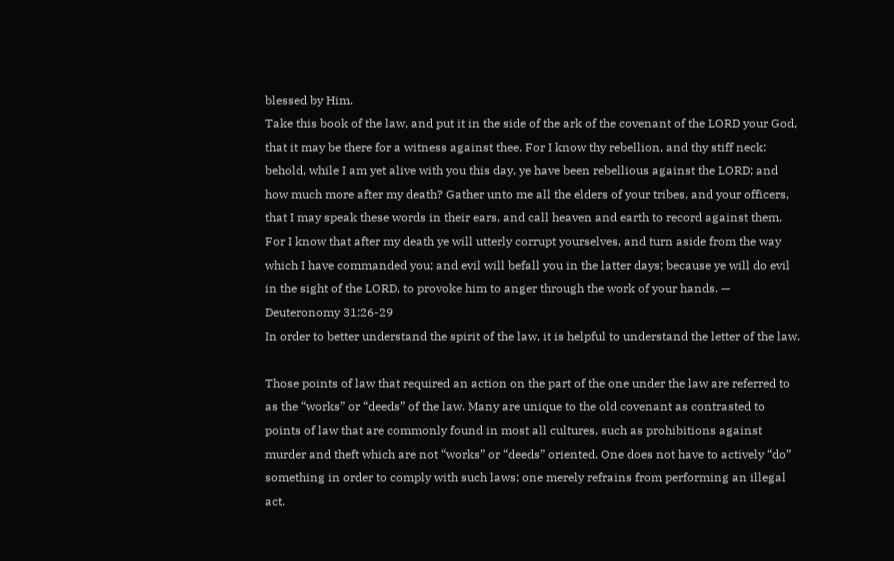blessed by Him.
Take this book of the law, and put it in the side of the ark of the covenant of the LORD your God, that it may be there for a witness against thee. For I know thy rebellion, and thy stiff neck: behold, while I am yet alive with you this day, ye have been rebellious against the LORD; and how much more after my death? Gather unto me all the elders of your tribes, and your officers, that I may speak these words in their ears, and call heaven and earth to record against them. For I know that after my death ye will utterly corrupt yourselves, and turn aside from the way which I have commanded you; and evil will befall you in the latter days; because ye will do evil in the sight of the LORD, to provoke him to anger through the work of your hands. — Deuteronomy 31:26-29
In order to better understand the spirit of the law, it is helpful to understand the letter of the law.

Those points of law that required an action on the part of the one under the law are referred to as the “works” or “deeds” of the law. Many are unique to the old covenant as contrasted to points of law that are commonly found in most all cultures, such as prohibitions against murder and theft which are not “works” or “deeds” oriented. One does not have to actively “do” something in order to comply with such laws; one merely refrains from performing an illegal act.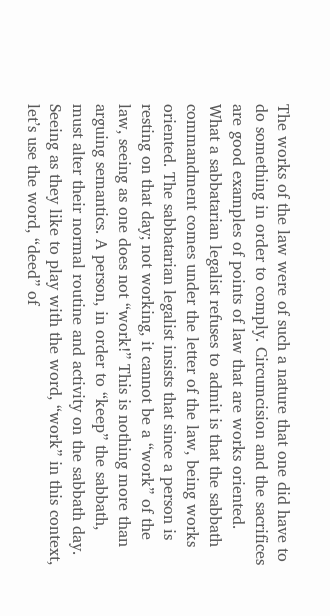The works of the law were of such a nature that one did have to do something in order to comply. Circumcision and the sacrifices are good examples of points of law that are works oriented. What a sabbatarian legalist refuses to admit is that the sabbath commandment comes under the letter of the law, being works oriented. The sabbatarian legalist insists that since a person is resting on that day; not working, it cannot be a “work” of the law, seeing as one does not “work!” This is nothing more than arguing semantics. A person, in order to “keep” the sabbath, must alter their normal routine and activity on the sabbath day. Seeing as they like to play with the word, “work” in this context, let’s use the word, “deed” of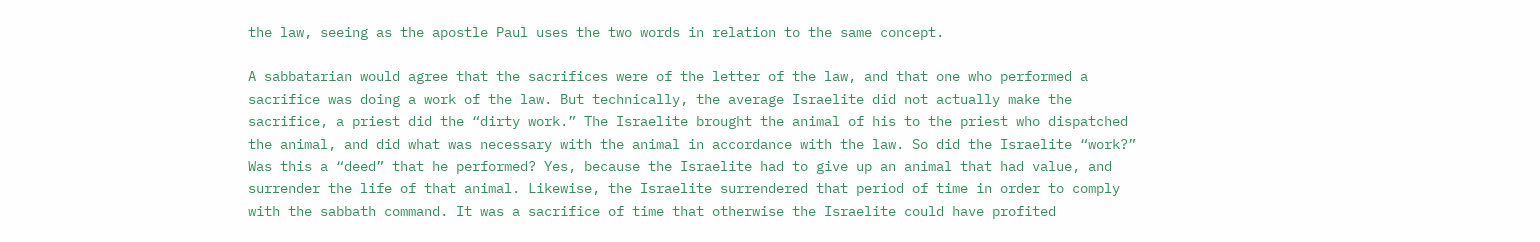the law, seeing as the apostle Paul uses the two words in relation to the same concept.

A sabbatarian would agree that the sacrifices were of the letter of the law, and that one who performed a sacrifice was doing a work of the law. But technically, the average Israelite did not actually make the sacrifice, a priest did the “dirty work.” The Israelite brought the animal of his to the priest who dispatched the animal, and did what was necessary with the animal in accordance with the law. So did the Israelite “work?” Was this a “deed” that he performed? Yes, because the Israelite had to give up an animal that had value, and surrender the life of that animal. Likewise, the Israelite surrendered that period of time in order to comply with the sabbath command. It was a sacrifice of time that otherwise the Israelite could have profited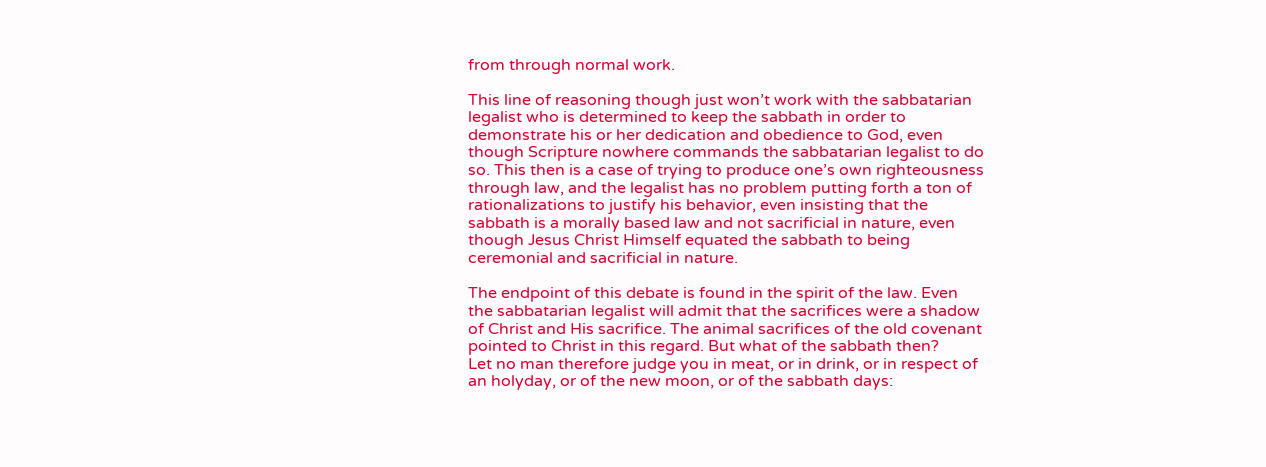from through normal work.

This line of reasoning though just won’t work with the sabbatarian legalist who is determined to keep the sabbath in order to demonstrate his or her dedication and obedience to God, even though Scripture nowhere commands the sabbatarian legalist to do so. This then is a case of trying to produce one’s own righteousness through law, and the legalist has no problem putting forth a ton of rationalizations to justify his behavior, even insisting that the sabbath is a morally based law and not sacrificial in nature, even though Jesus Christ Himself equated the sabbath to being ceremonial and sacrificial in nature.

The endpoint of this debate is found in the spirit of the law. Even the sabbatarian legalist will admit that the sacrifices were a shadow of Christ and His sacrifice. The animal sacrifices of the old covenant pointed to Christ in this regard. But what of the sabbath then?
Let no man therefore judge you in meat, or in drink, or in respect of an holyday, or of the new moon, or of the sabbath days: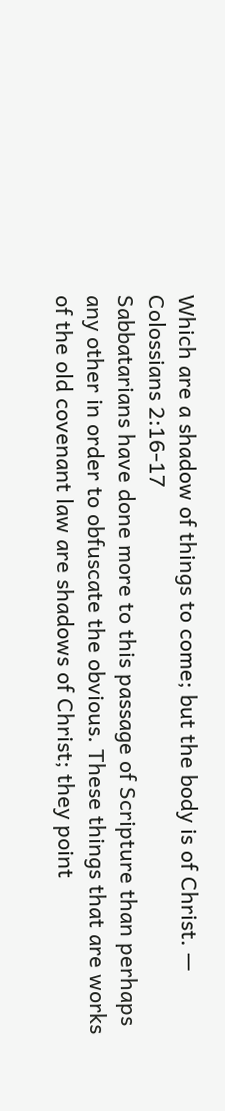Which are a shadow of things to come; but the body is of Christ. — Colossians 2:16-17
Sabbatarians have done more to this passage of Scripture than perhaps any other in order to obfuscate the obvious. These things that are works of the old covenant law are shadows of Christ; they point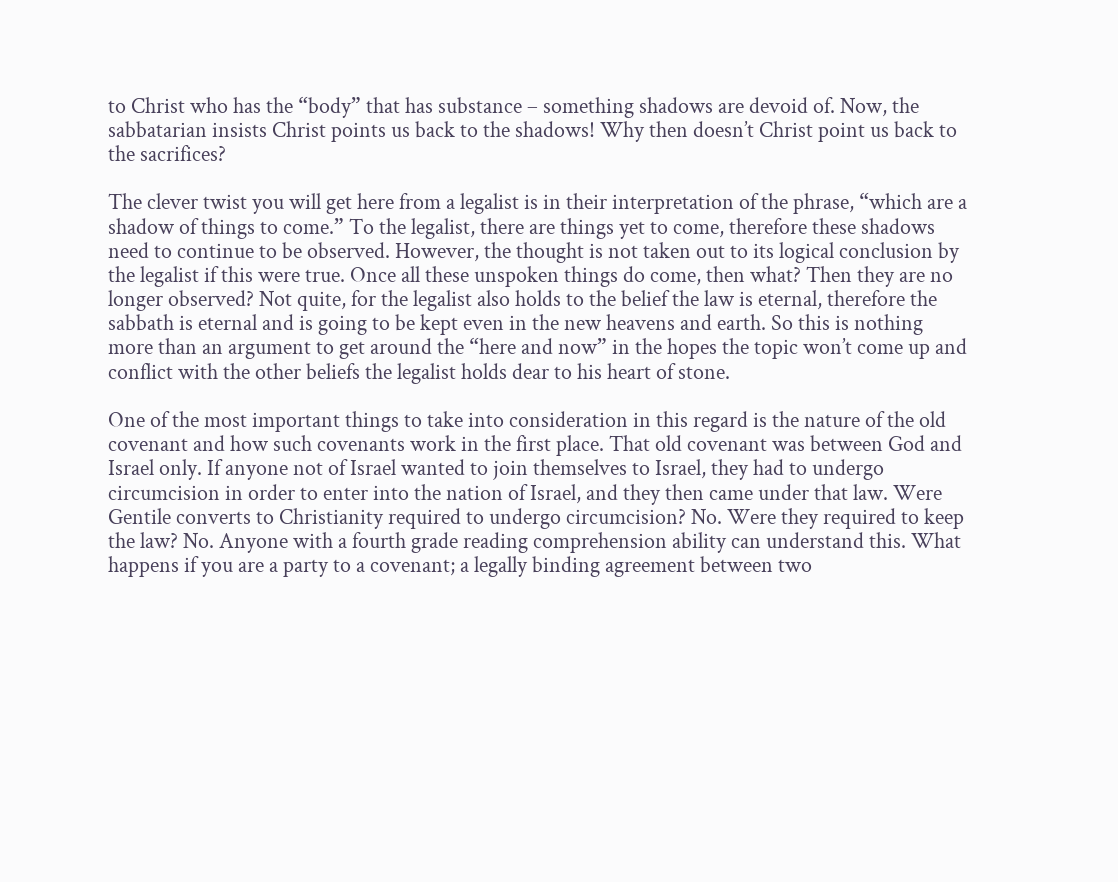to Christ who has the “body” that has substance – something shadows are devoid of. Now, the sabbatarian insists Christ points us back to the shadows! Why then doesn’t Christ point us back to the sacrifices?

The clever twist you will get here from a legalist is in their interpretation of the phrase, “which are a shadow of things to come.” To the legalist, there are things yet to come, therefore these shadows need to continue to be observed. However, the thought is not taken out to its logical conclusion by the legalist if this were true. Once all these unspoken things do come, then what? Then they are no longer observed? Not quite, for the legalist also holds to the belief the law is eternal, therefore the sabbath is eternal and is going to be kept even in the new heavens and earth. So this is nothing more than an argument to get around the “here and now” in the hopes the topic won’t come up and conflict with the other beliefs the legalist holds dear to his heart of stone.

One of the most important things to take into consideration in this regard is the nature of the old covenant and how such covenants work in the first place. That old covenant was between God and Israel only. If anyone not of Israel wanted to join themselves to Israel, they had to undergo circumcision in order to enter into the nation of Israel, and they then came under that law. Were Gentile converts to Christianity required to undergo circumcision? No. Were they required to keep the law? No. Anyone with a fourth grade reading comprehension ability can understand this. What happens if you are a party to a covenant; a legally binding agreement between two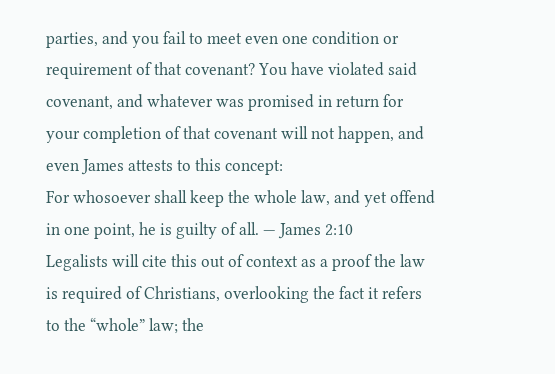parties, and you fail to meet even one condition or requirement of that covenant? You have violated said covenant, and whatever was promised in return for your completion of that covenant will not happen, and even James attests to this concept:
For whosoever shall keep the whole law, and yet offend in one point, he is guilty of all. — James 2:10
Legalists will cite this out of context as a proof the law is required of Christians, overlooking the fact it refers to the “whole” law; the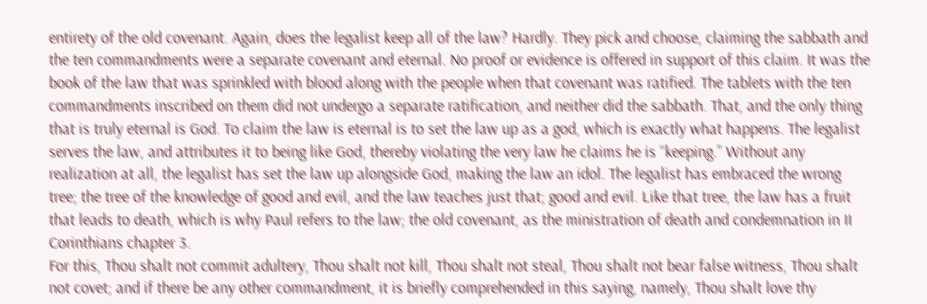entirety of the old covenant. Again, does the legalist keep all of the law? Hardly. They pick and choose, claiming the sabbath and the ten commandments were a separate covenant and eternal. No proof or evidence is offered in support of this claim. It was the book of the law that was sprinkled with blood along with the people when that covenant was ratified. The tablets with the ten commandments inscribed on them did not undergo a separate ratification, and neither did the sabbath. That, and the only thing that is truly eternal is God. To claim the law is eternal is to set the law up as a god, which is exactly what happens. The legalist serves the law, and attributes it to being like God, thereby violating the very law he claims he is “keeping.” Without any realization at all, the legalist has set the law up alongside God, making the law an idol. The legalist has embraced the wrong tree; the tree of the knowledge of good and evil, and the law teaches just that; good and evil. Like that tree, the law has a fruit that leads to death, which is why Paul refers to the law; the old covenant, as the ministration of death and condemnation in II Corinthians chapter 3.
For this, Thou shalt not commit adultery, Thou shalt not kill, Thou shalt not steal, Thou shalt not bear false witness, Thou shalt not covet; and if there be any other commandment, it is briefly comprehended in this saying, namely, Thou shalt love thy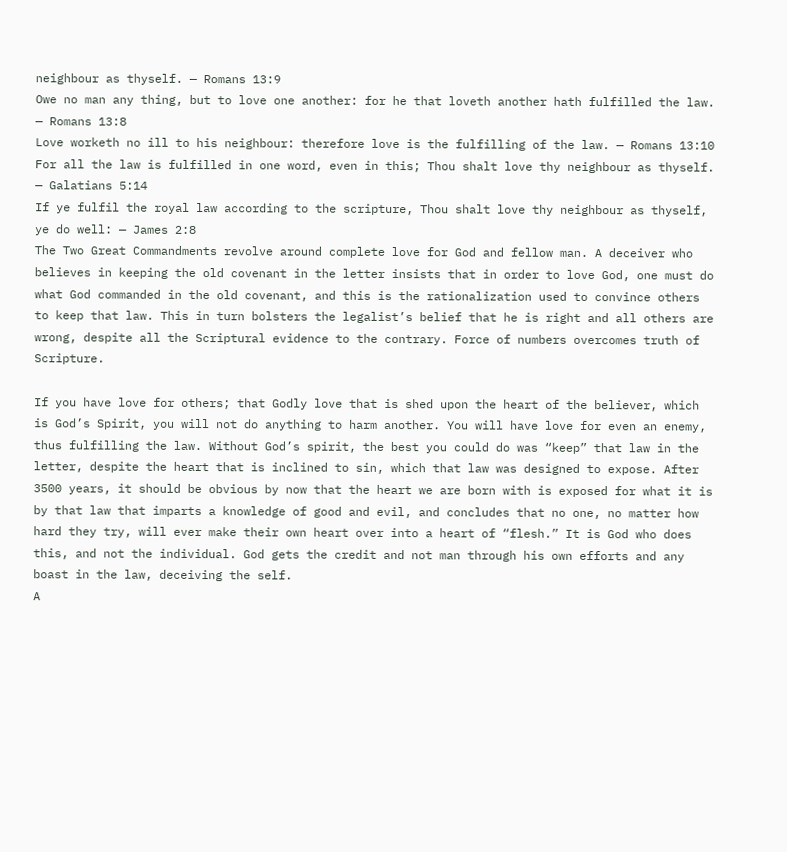neighbour as thyself. — Romans 13:9
Owe no man any thing, but to love one another: for he that loveth another hath fulfilled the law. — Romans 13:8
Love worketh no ill to his neighbour: therefore love is the fulfilling of the law. — Romans 13:10
For all the law is fulfilled in one word, even in this; Thou shalt love thy neighbour as thyself. — Galatians 5:14
If ye fulfil the royal law according to the scripture, Thou shalt love thy neighbour as thyself, ye do well: — James 2:8
The Two Great Commandments revolve around complete love for God and fellow man. A deceiver who believes in keeping the old covenant in the letter insists that in order to love God, one must do what God commanded in the old covenant, and this is the rationalization used to convince others to keep that law. This in turn bolsters the legalist’s belief that he is right and all others are wrong, despite all the Scriptural evidence to the contrary. Force of numbers overcomes truth of Scripture.

If you have love for others; that Godly love that is shed upon the heart of the believer, which is God’s Spirit, you will not do anything to harm another. You will have love for even an enemy, thus fulfilling the law. Without God’s spirit, the best you could do was “keep” that law in the letter, despite the heart that is inclined to sin, which that law was designed to expose. After 3500 years, it should be obvious by now that the heart we are born with is exposed for what it is by that law that imparts a knowledge of good and evil, and concludes that no one, no matter how hard they try, will ever make their own heart over into a heart of “flesh.” It is God who does this, and not the individual. God gets the credit and not man through his own efforts and any boast in the law, deceiving the self.
A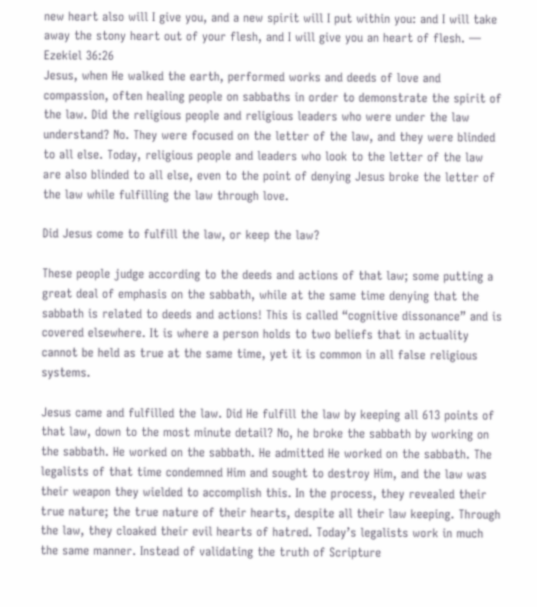new heart also will I give you, and a new spirit will I put within you: and I will take away the stony heart out of your flesh, and I will give you an heart of flesh. — Ezekiel 36:26
Jesus, when He walked the earth, performed works and deeds of love and compassion, often healing people on sabbaths in order to demonstrate the spirit of the law. Did the religious people and religious leaders who were under the law understand? No. They were focused on the letter of the law, and they were blinded to all else. Today, religious people and leaders who look to the letter of the law are also blinded to all else, even to the point of denying Jesus broke the letter of the law while fulfilling the law through love.

Did Jesus come to fulfill the law, or keep the law?

These people judge according to the deeds and actions of that law; some putting a great deal of emphasis on the sabbath, while at the same time denying that the sabbath is related to deeds and actions! This is called “cognitive dissonance” and is covered elsewhere. It is where a person holds to two beliefs that in actuality cannot be held as true at the same time, yet it is common in all false religious systems.

Jesus came and fulfilled the law. Did He fulfill the law by keeping all 613 points of that law, down to the most minute detail? No, he broke the sabbath by working on the sabbath. He worked on the sabbath. He admitted He worked on the sabbath. The legalists of that time condemned Him and sought to destroy Him, and the law was their weapon they wielded to accomplish this. In the process, they revealed their true nature; the true nature of their hearts, despite all their law keeping. Through the law, they cloaked their evil hearts of hatred. Today’s legalists work in much the same manner. Instead of validating the truth of Scripture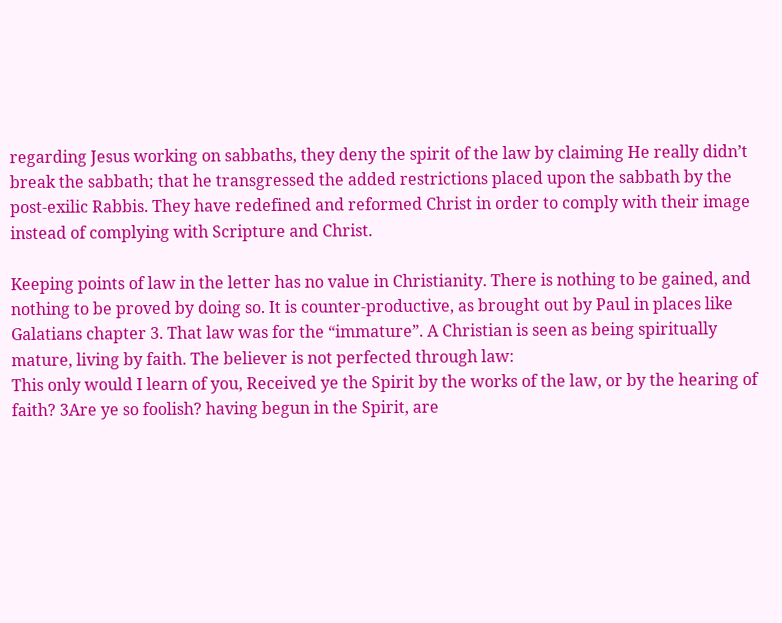regarding Jesus working on sabbaths, they deny the spirit of the law by claiming He really didn’t break the sabbath; that he transgressed the added restrictions placed upon the sabbath by the post-exilic Rabbis. They have redefined and reformed Christ in order to comply with their image instead of complying with Scripture and Christ.

Keeping points of law in the letter has no value in Christianity. There is nothing to be gained, and nothing to be proved by doing so. It is counter-productive, as brought out by Paul in places like Galatians chapter 3. That law was for the “immature”. A Christian is seen as being spiritually mature, living by faith. The believer is not perfected through law:
This only would I learn of you, Received ye the Spirit by the works of the law, or by the hearing of faith? 3Are ye so foolish? having begun in the Spirit, are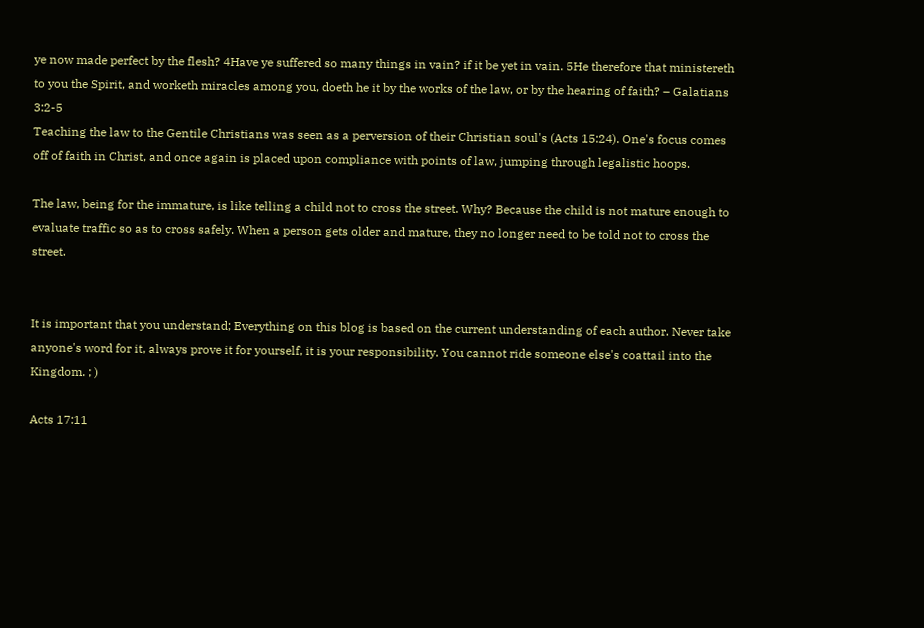ye now made perfect by the flesh? 4Have ye suffered so many things in vain? if it be yet in vain. 5He therefore that ministereth to you the Spirit, and worketh miracles among you, doeth he it by the works of the law, or by the hearing of faith? – Galatians 3:2-5
Teaching the law to the Gentile Christians was seen as a perversion of their Christian soul's (Acts 15:24). One's focus comes off of faith in Christ, and once again is placed upon compliance with points of law, jumping through legalistic hoops.

The law, being for the immature, is like telling a child not to cross the street. Why? Because the child is not mature enough to evaluate traffic so as to cross safely. When a person gets older and mature, they no longer need to be told not to cross the street.


It is important that you understand; Everything on this blog is based on the current understanding of each author. Never take anyone's word for it, always prove it for yourself, it is your responsibility. You cannot ride someone else's coattail into the Kingdom. ; )

Acts 17:11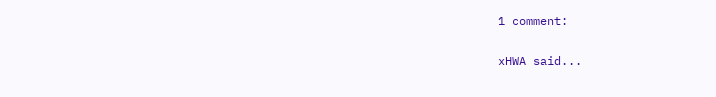1 comment:

xHWA said...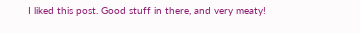I liked this post. Good stuff in there, and very meaty!